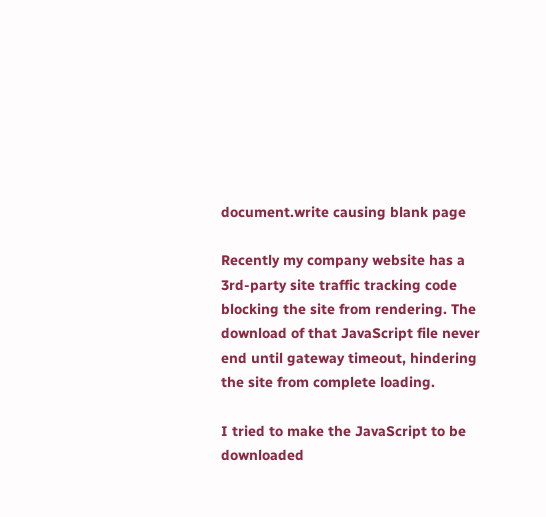document.write causing blank page

Recently my company website has a 3rd-party site traffic tracking code blocking the site from rendering. The download of that JavaScript file never end until gateway timeout, hindering the site from complete loading.

I tried to make the JavaScript to be downloaded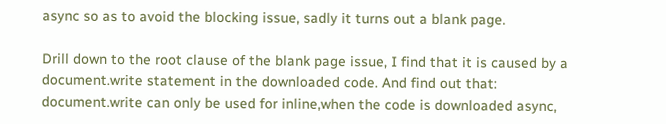async so as to avoid the blocking issue, sadly it turns out a blank page.

Drill down to the root clause of the blank page issue, I find that it is caused by a document.write statement in the downloaded code. And find out that: document.write can only be used for inline,when the code is downloaded async,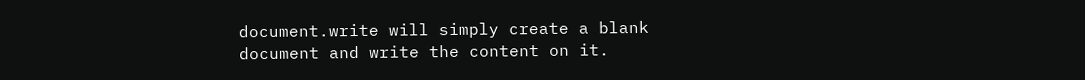document.write will simply create a blank document and write the content on it.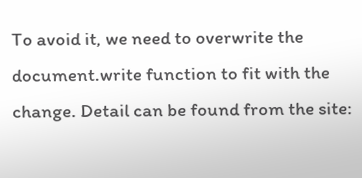To avoid it, we need to overwrite the document.write function to fit with the change. Detail can be found from the site: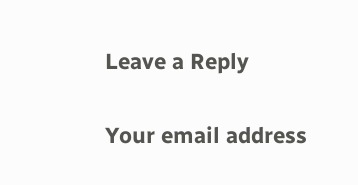Leave a Reply

Your email address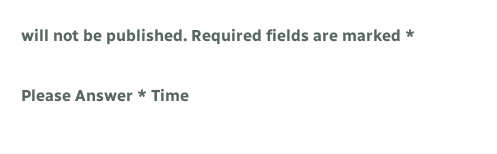will not be published. Required fields are marked *

Please Answer * Time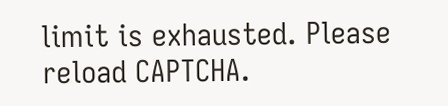limit is exhausted. Please reload CAPTCHA.